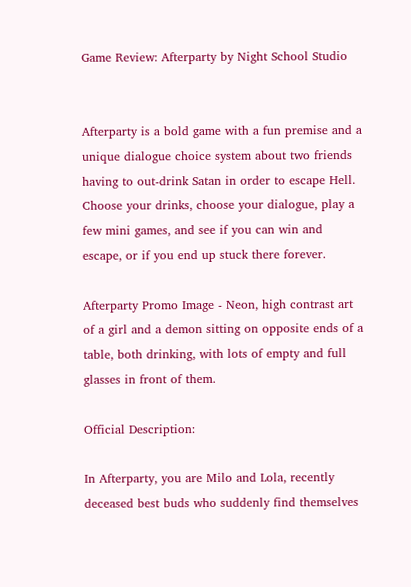Game Review: Afterparty by Night School Studio


Afterparty is a bold game with a fun premise and a unique dialogue choice system about two friends having to out-drink Satan in order to escape Hell. Choose your drinks, choose your dialogue, play a few mini games, and see if you can win and escape, or if you end up stuck there forever.

Afterparty Promo Image - Neon, high contrast art of a girl and a demon sitting on opposite ends of a table, both drinking, with lots of empty and full glasses in front of them.

Official Description:

In Afterparty, you are Milo and Lola, recently deceased best buds who suddenly find themselves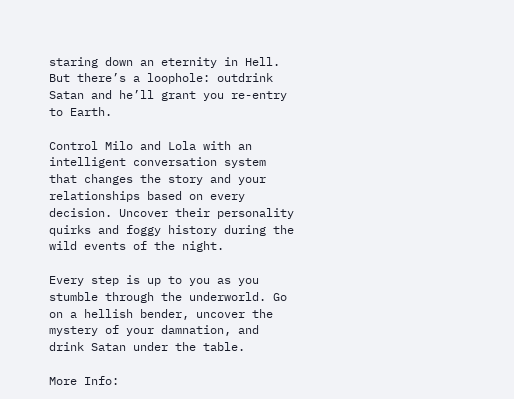staring down an eternity in Hell. But there’s a loophole: outdrink Satan and he’ll grant you re-entry to Earth.

Control Milo and Lola with an intelligent conversation system that changes the story and your relationships based on every decision. Uncover their personality quirks and foggy history during the wild events of the night.

Every step is up to you as you stumble through the underworld. Go on a hellish bender, uncover the mystery of your damnation, and drink Satan under the table.

More Info: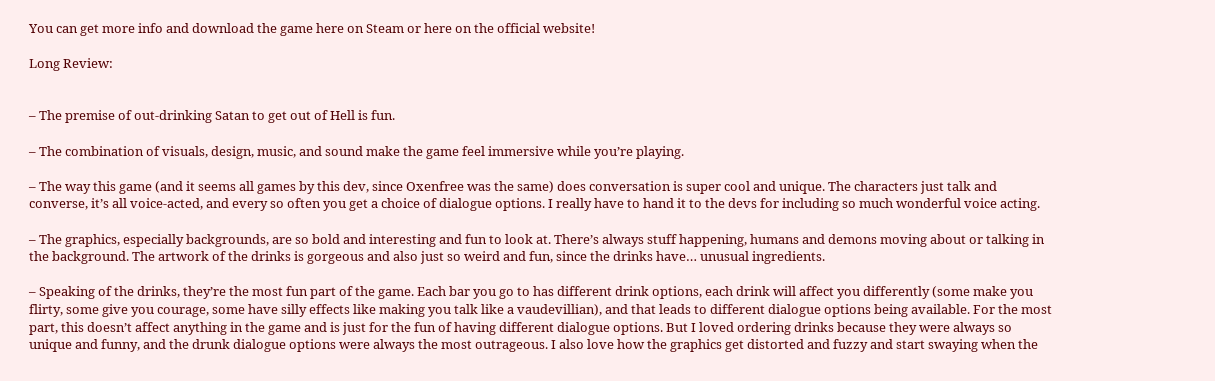You can get more info and download the game here on Steam or here on the official website!

Long Review:


– The premise of out-drinking Satan to get out of Hell is fun.

– The combination of visuals, design, music, and sound make the game feel immersive while you’re playing.

– The way this game (and it seems all games by this dev, since Oxenfree was the same) does conversation is super cool and unique. The characters just talk and converse, it’s all voice-acted, and every so often you get a choice of dialogue options. I really have to hand it to the devs for including so much wonderful voice acting.

– The graphics, especially backgrounds, are so bold and interesting and fun to look at. There’s always stuff happening, humans and demons moving about or talking in the background. The artwork of the drinks is gorgeous and also just so weird and fun, since the drinks have… unusual ingredients.

– Speaking of the drinks, they’re the most fun part of the game. Each bar you go to has different drink options, each drink will affect you differently (some make you flirty, some give you courage, some have silly effects like making you talk like a vaudevillian), and that leads to different dialogue options being available. For the most part, this doesn’t affect anything in the game and is just for the fun of having different dialogue options. But I loved ordering drinks because they were always so unique and funny, and the drunk dialogue options were always the most outrageous. I also love how the graphics get distorted and fuzzy and start swaying when the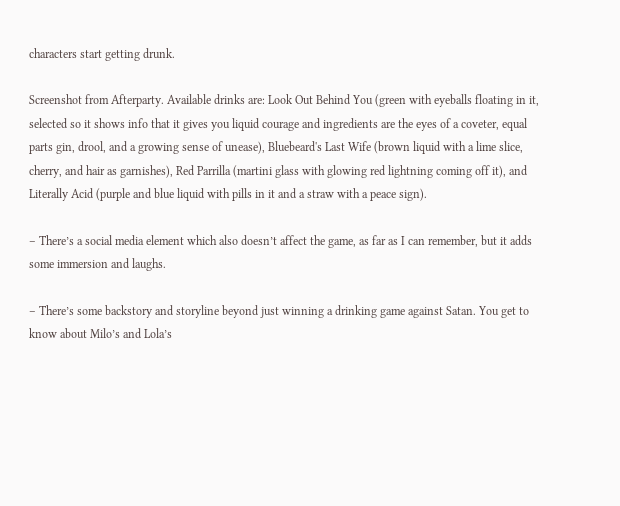characters start getting drunk.

Screenshot from Afterparty. Available drinks are: Look Out Behind You (green with eyeballs floating in it, selected so it shows info that it gives you liquid courage and ingredients are the eyes of a coveter, equal parts gin, drool, and a growing sense of unease), Bluebeard's Last Wife (brown liquid with a lime slice, cherry, and hair as garnishes), Red Parrilla (martini glass with glowing red lightning coming off it), and Literally Acid (purple and blue liquid with pills in it and a straw with a peace sign).

– There’s a social media element which also doesn’t affect the game, as far as I can remember, but it adds some immersion and laughs.

– There’s some backstory and storyline beyond just winning a drinking game against Satan. You get to know about Milo’s and Lola’s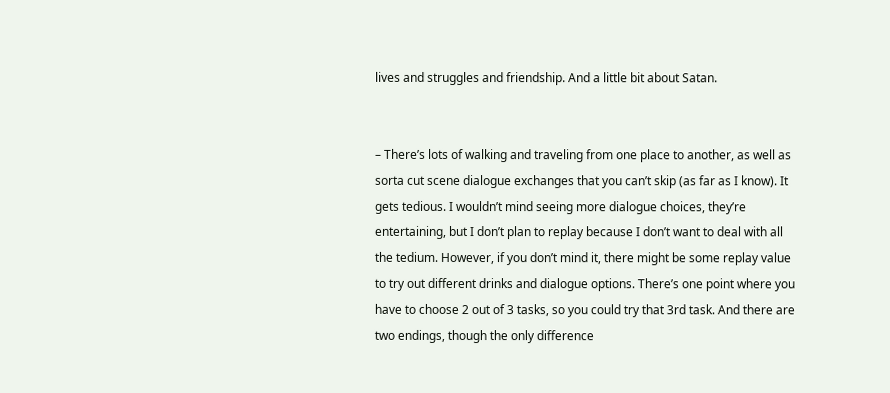lives and struggles and friendship. And a little bit about Satan.


– There’s lots of walking and traveling from one place to another, as well as sorta cut scene dialogue exchanges that you can’t skip (as far as I know). It gets tedious. I wouldn’t mind seeing more dialogue choices, they’re entertaining, but I don’t plan to replay because I don’t want to deal with all the tedium. However, if you don’t mind it, there might be some replay value to try out different drinks and dialogue options. There’s one point where you have to choose 2 out of 3 tasks, so you could try that 3rd task. And there are two endings, though the only difference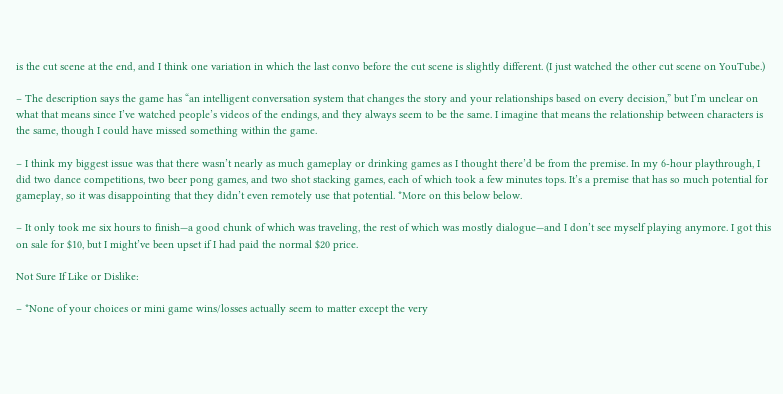is the cut scene at the end, and I think one variation in which the last convo before the cut scene is slightly different. (I just watched the other cut scene on YouTube.)

– The description says the game has “an intelligent conversation system that changes the story and your relationships based on every decision,” but I’m unclear on what that means since I’ve watched people’s videos of the endings, and they always seem to be the same. I imagine that means the relationship between characters is the same, though I could have missed something within the game.

– I think my biggest issue was that there wasn’t nearly as much gameplay or drinking games as I thought there’d be from the premise. In my 6-hour playthrough, I did two dance competitions, two beer pong games, and two shot stacking games, each of which took a few minutes tops. It’s a premise that has so much potential for gameplay, so it was disappointing that they didn’t even remotely use that potential. *More on this below below.

– It only took me six hours to finish—a good chunk of which was traveling, the rest of which was mostly dialogue—and I don’t see myself playing anymore. I got this on sale for $10, but I might’ve been upset if I had paid the normal $20 price.

Not Sure If Like or Dislike:

– *None of your choices or mini game wins/losses actually seem to matter except the very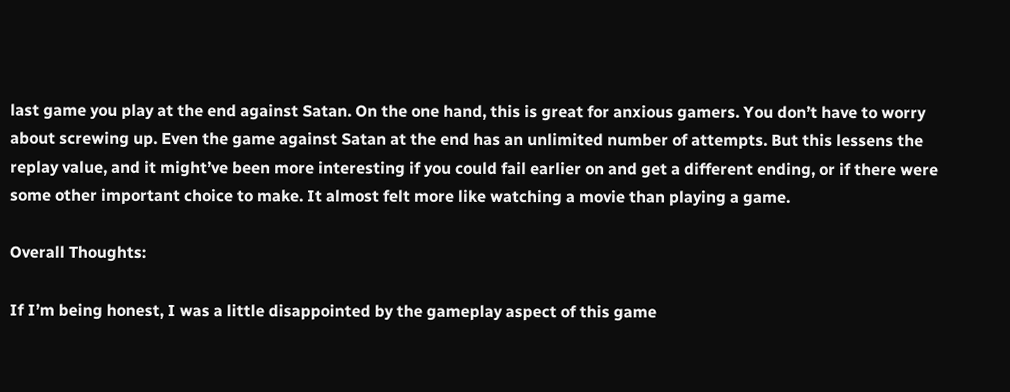last game you play at the end against Satan. On the one hand, this is great for anxious gamers. You don’t have to worry about screwing up. Even the game against Satan at the end has an unlimited number of attempts. But this lessens the replay value, and it might’ve been more interesting if you could fail earlier on and get a different ending, or if there were some other important choice to make. It almost felt more like watching a movie than playing a game.

Overall Thoughts:

If I’m being honest, I was a little disappointed by the gameplay aspect of this game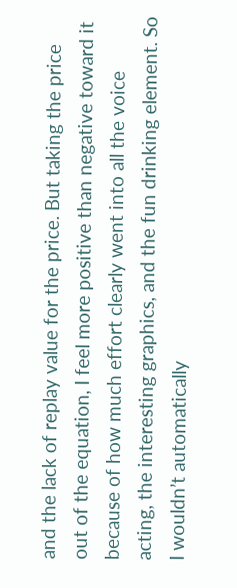and the lack of replay value for the price. But taking the price out of the equation, I feel more positive than negative toward it because of how much effort clearly went into all the voice acting, the interesting graphics, and the fun drinking element. So I wouldn’t automatically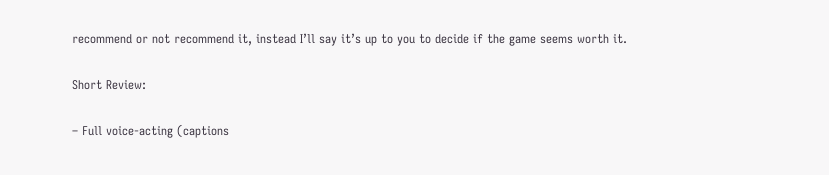recommend or not recommend it, instead I’ll say it’s up to you to decide if the game seems worth it.

Short Review:

– Full voice-acting (captions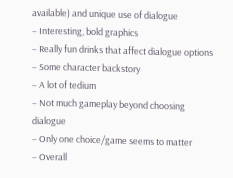available) and unique use of dialogue
– Interesting, bold graphics
– Really fun drinks that affect dialogue options
– Some character backstory
– A lot of tedium
– Not much gameplay beyond choosing dialogue
– Only one choice/game seems to matter
– Overall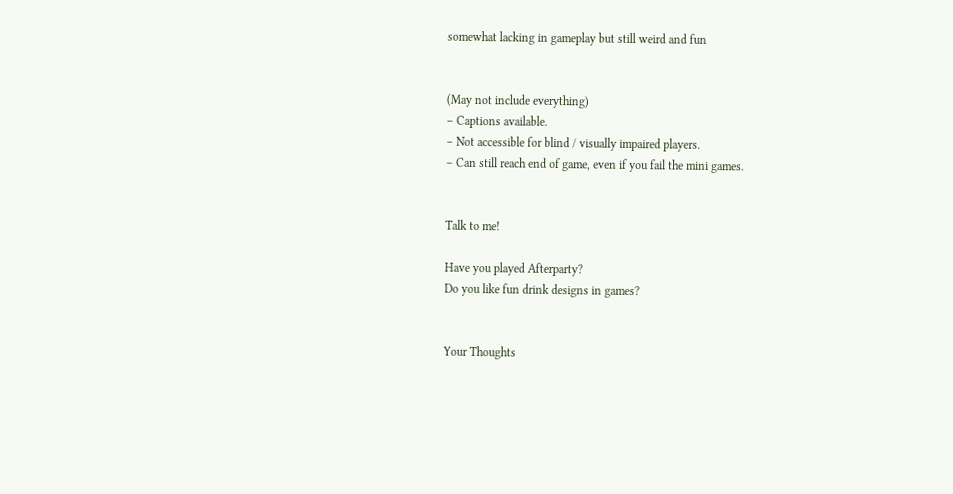somewhat lacking in gameplay but still weird and fun


(May not include everything)
– Captions available.
– Not accessible for blind / visually impaired players.
– Can still reach end of game, even if you fail the mini games.


Talk to me!

Have you played Afterparty?
Do you like fun drink designs in games?


Your Thoughts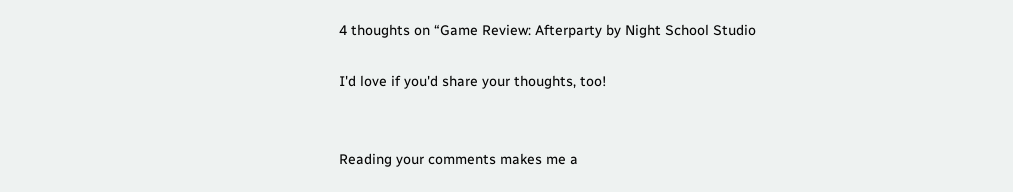4 thoughts on “Game Review: Afterparty by Night School Studio

I'd love if you'd share your thoughts, too!


Reading your comments makes me a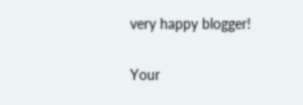very happy blogger!

Your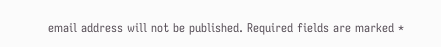email address will not be published. Required fields are marked *